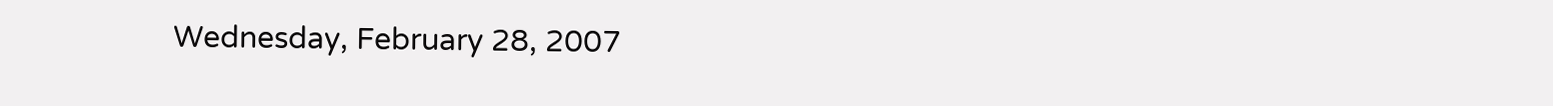Wednesday, February 28, 2007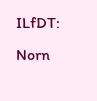ILfDT: Norn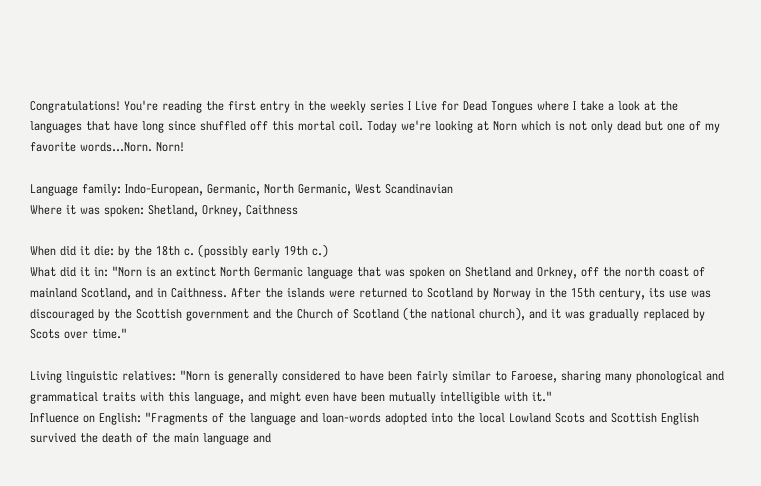Congratulations! You're reading the first entry in the weekly series I Live for Dead Tongues where I take a look at the languages that have long since shuffled off this mortal coil. Today we're looking at Norn which is not only dead but one of my favorite words...Norn. Norn!

Language family: Indo-European, Germanic, North Germanic, West Scandinavian
Where it was spoken: Shetland, Orkney, Caithness

When did it die: by the 18th c. (possibly early 19th c.)
What did it in: "Norn is an extinct North Germanic language that was spoken on Shetland and Orkney, off the north coast of mainland Scotland, and in Caithness. After the islands were returned to Scotland by Norway in the 15th century, its use was discouraged by the Scottish government and the Church of Scotland (the national church), and it was gradually replaced by Scots over time."

Living linguistic relatives: "Norn is generally considered to have been fairly similar to Faroese, sharing many phonological and grammatical traits with this language, and might even have been mutually intelligible with it."
Influence on English: "Fragments of the language and loan-words adopted into the local Lowland Scots and Scottish English survived the death of the main language and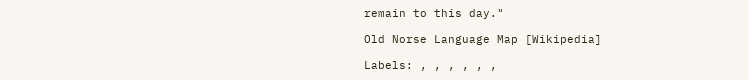remain to this day."

Old Norse Language Map [Wikipedia]

Labels: , , , , , ,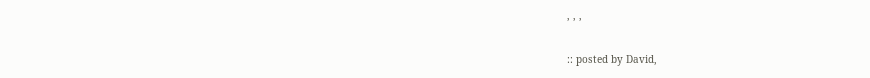, , ,

:: posted by David,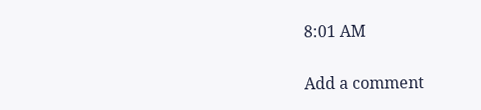8:01 AM


Add a comment